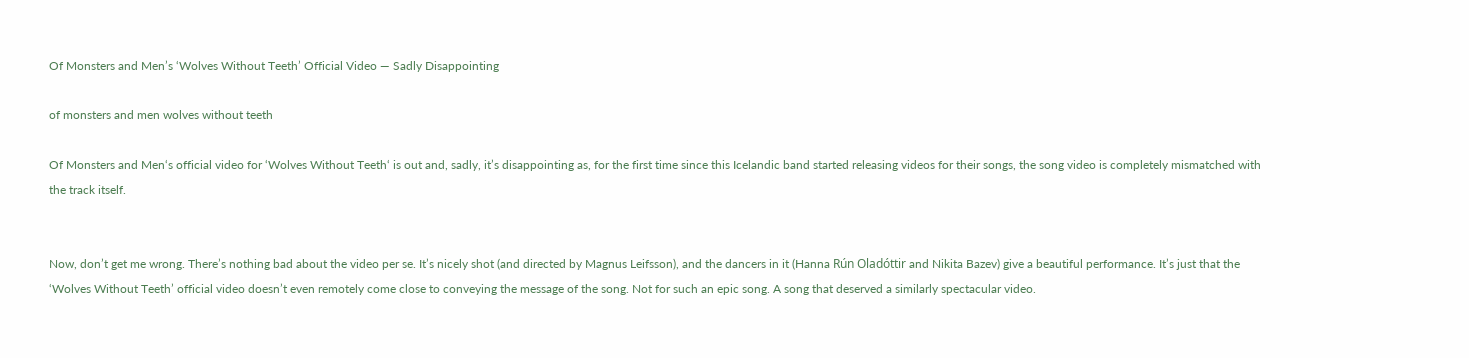Of Monsters and Men’s ‘Wolves Without Teeth’ Official Video — Sadly Disappointing

of monsters and men wolves without teeth

Of Monsters and Men‘s official video for ‘Wolves Without Teeth‘ is out and, sadly, it’s disappointing as, for the first time since this Icelandic band started releasing videos for their songs, the song video is completely mismatched with the track itself.


Now, don’t get me wrong. There’s nothing bad about the video per se. It’s nicely shot (and directed by Magnus Leifsson), and the dancers in it (Hanna Rún Oladóttir and Nikita Bazev) give a beautiful performance. It’s just that the ‘Wolves Without Teeth’ official video doesn’t even remotely come close to conveying the message of the song. Not for such an epic song. A song that deserved a similarly spectacular video.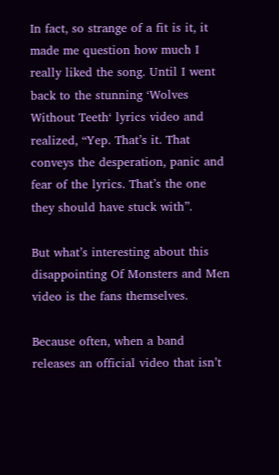In fact, so strange of a fit is it, it made me question how much I really liked the song. Until I went back to the stunning ‘Wolves Without Teeth‘ lyrics video and realized, “Yep. That’s it. That conveys the desperation, panic and fear of the lyrics. That’s the one they should have stuck with”.

But what’s interesting about this disappointing Of Monsters and Men video is the fans themselves.

Because often, when a band releases an official video that isn’t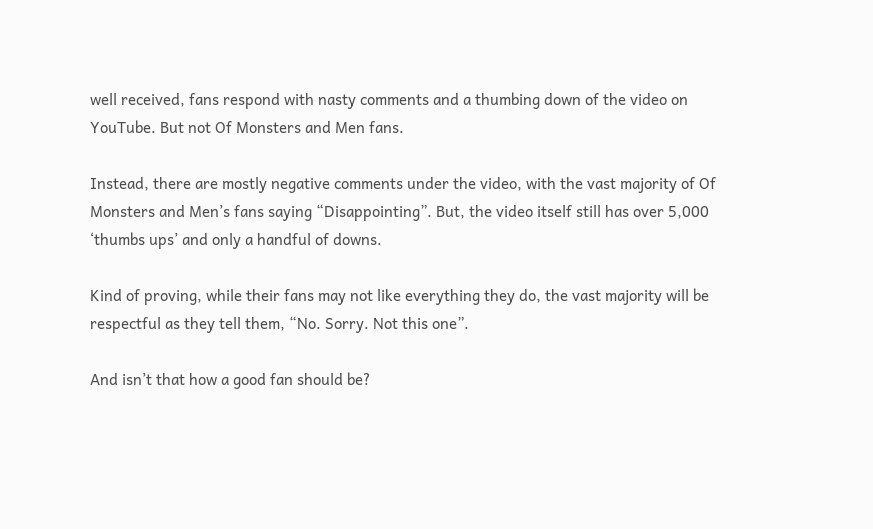well received, fans respond with nasty comments and a thumbing down of the video on YouTube. But not Of Monsters and Men fans.

Instead, there are mostly negative comments under the video, with the vast majority of Of Monsters and Men’s fans saying “Disappointing”. But, the video itself still has over 5,000 ‘thumbs ups’ and only a handful of downs.

Kind of proving, while their fans may not like everything they do, the vast majority will be respectful as they tell them, “No. Sorry. Not this one”.

And isn’t that how a good fan should be?